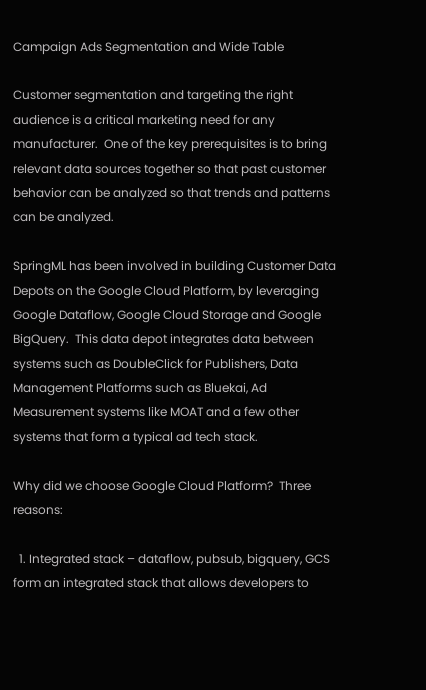Campaign Ads Segmentation and Wide Table

Customer segmentation and targeting the right audience is a critical marketing need for any manufacturer.  One of the key prerequisites is to bring relevant data sources together so that past customer behavior can be analyzed so that trends and patterns can be analyzed.

SpringML has been involved in building Customer Data Depots on the Google Cloud Platform, by leveraging Google Dataflow, Google Cloud Storage and Google BigQuery.  This data depot integrates data between systems such as DoubleClick for Publishers, Data Management Platforms such as Bluekai, Ad Measurement systems like MOAT and a few other systems that form a typical ad tech stack.

Why did we choose Google Cloud Platform?  Three reasons:

  1. Integrated stack – dataflow, pubsub, bigquery, GCS form an integrated stack that allows developers to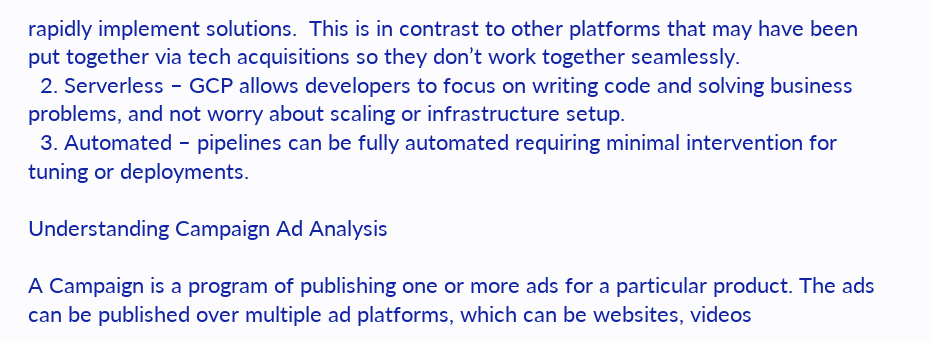rapidly implement solutions.  This is in contrast to other platforms that may have been put together via tech acquisitions so they don’t work together seamlessly.
  2. Serverless – GCP allows developers to focus on writing code and solving business problems, and not worry about scaling or infrastructure setup.
  3. Automated – pipelines can be fully automated requiring minimal intervention for tuning or deployments.

Understanding Campaign Ad Analysis

A Campaign is a program of publishing one or more ads for a particular product. The ads can be published over multiple ad platforms, which can be websites, videos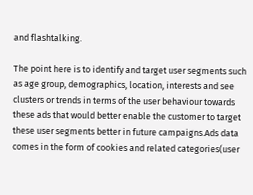and flashtalking.

The point here is to identify and target user segments such as age group, demographics, location, interests and see clusters or trends in terms of the user behaviour towards these ads that would better enable the customer to target these user segments better in future campaigns.Ads data comes in the form of cookies and related categories(user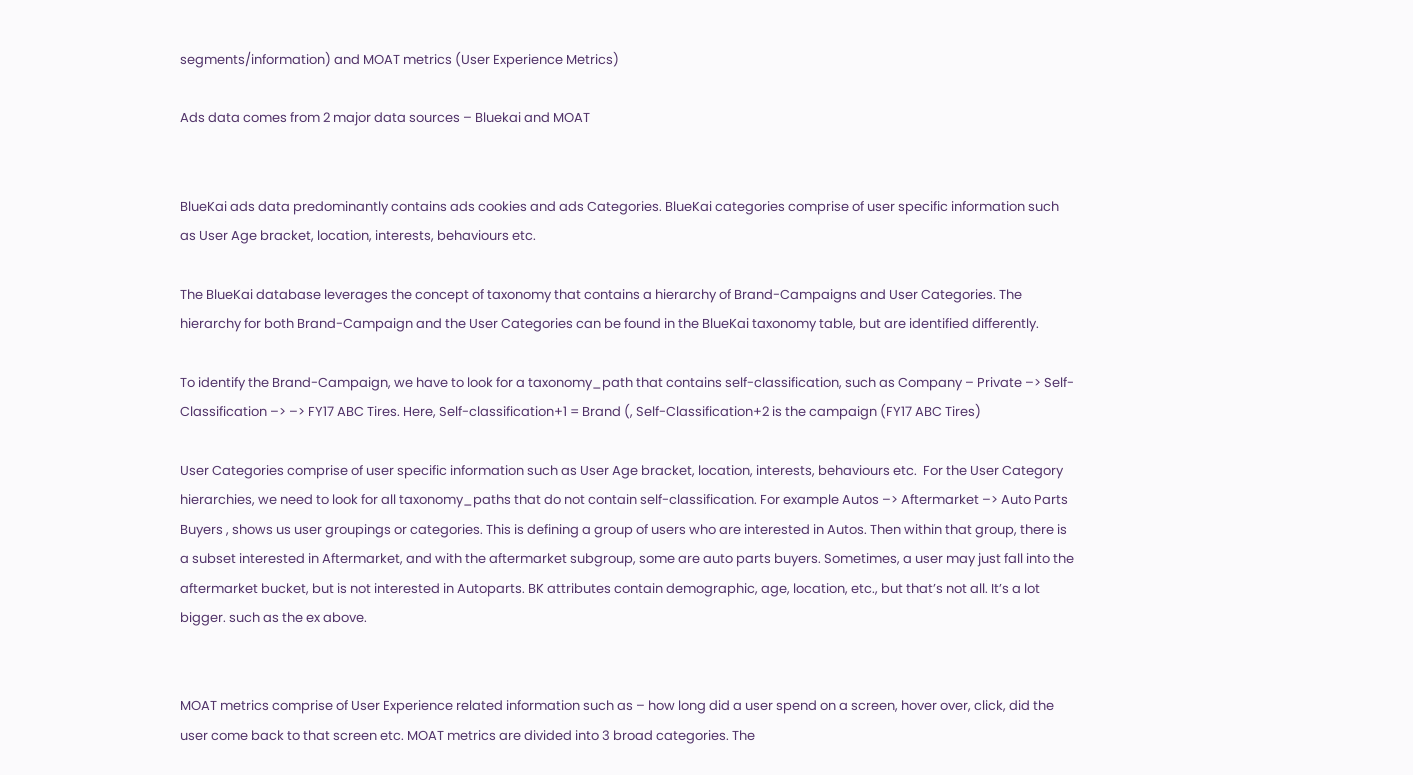segments/information) and MOAT metrics (User Experience Metrics)

Ads data comes from 2 major data sources – Bluekai and MOAT


BlueKai ads data predominantly contains ads cookies and ads Categories. BlueKai categories comprise of user specific information such as User Age bracket, location, interests, behaviours etc.

The BlueKai database leverages the concept of taxonomy that contains a hierarchy of Brand-Campaigns and User Categories. The hierarchy for both Brand-Campaign and the User Categories can be found in the BlueKai taxonomy table, but are identified differently.

To identify the Brand-Campaign, we have to look for a taxonomy_path that contains self-classification, such as Company – Private –> Self-Classification –> –> FY17 ABC Tires. Here, Self-classification+1 = Brand (, Self-Classification+2 is the campaign (FY17 ABC Tires)

User Categories comprise of user specific information such as User Age bracket, location, interests, behaviours etc.  For the User Category hierarchies, we need to look for all taxonomy_paths that do not contain self-classification. For example Autos –> Aftermarket –> Auto Parts Buyers , shows us user groupings or categories. This is defining a group of users who are interested in Autos. Then within that group, there is a subset interested in Aftermarket, and with the aftermarket subgroup, some are auto parts buyers. Sometimes, a user may just fall into the aftermarket bucket, but is not interested in Autoparts. BK attributes contain demographic, age, location, etc., but that’s not all. It’s a lot bigger. such as the ex above.


MOAT metrics comprise of User Experience related information such as – how long did a user spend on a screen, hover over, click, did the user come back to that screen etc. MOAT metrics are divided into 3 broad categories. The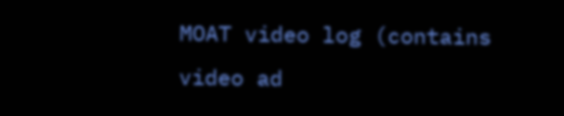MOAT video log (contains video ad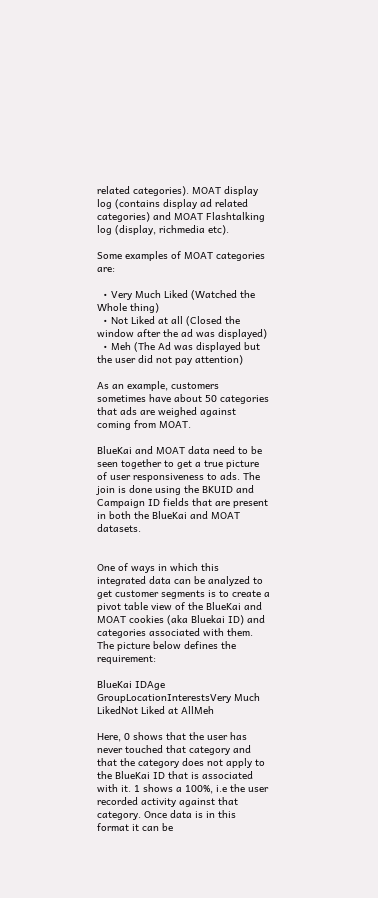related categories). MOAT display log (contains display ad related categories) and MOAT Flashtalking log (display, richmedia etc).

Some examples of MOAT categories are:

  • Very Much Liked (Watched the Whole thing)
  • Not Liked at all (Closed the window after the ad was displayed)
  • Meh (The Ad was displayed but the user did not pay attention)

As an example, customers sometimes have about 50 categories that ads are weighed against coming from MOAT.

BlueKai and MOAT data need to be seen together to get a true picture of user responsiveness to ads. The join is done using the BKUID and Campaign ID fields that are present in both the BlueKai and MOAT datasets.


One of ways in which this integrated data can be analyzed to get customer segments is to create a pivot table view of the BlueKai and MOAT cookies (aka Bluekai ID) and categories associated with them. The picture below defines the requirement:

BlueKai IDAge GroupLocationInterestsVery Much LikedNot Liked at AllMeh

Here, 0 shows that the user has never touched that category and that the category does not apply to the BlueKai ID that is associated with it. 1 shows a 100%, i.e the user recorded activity against that category. Once data is in this format it can be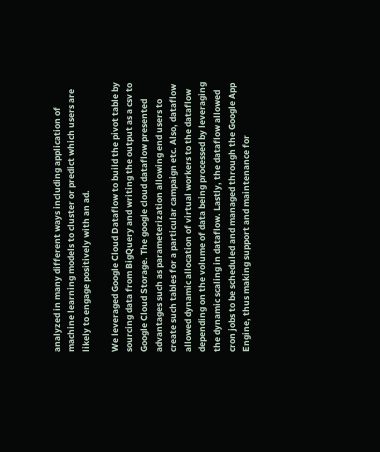analyzed in many different ways including application of machine learning models to cluster or predict which users are likely to engage positively with an ad.

We leveraged Google Cloud Dataflow to build the pivot table by sourcing data from BigQuery and writing the output as a csv to Google Cloud Storage. The google cloud dataflow presented advantages such as parameterization allowing end users to create such tables for a particular campaign etc. Also, dataflow allowed dynamic allocation of virtual workers to the dataflow depending on the volume of data being processed by leveraging the dynamic scaling in dataflow. Lastly, the dataflow allowed cron jobs to be scheduled and managed through the Google App Engine, thus making support and maintenance for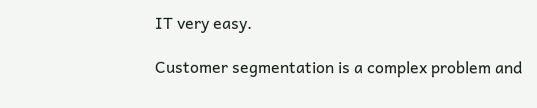IT very easy.

Customer segmentation is a complex problem and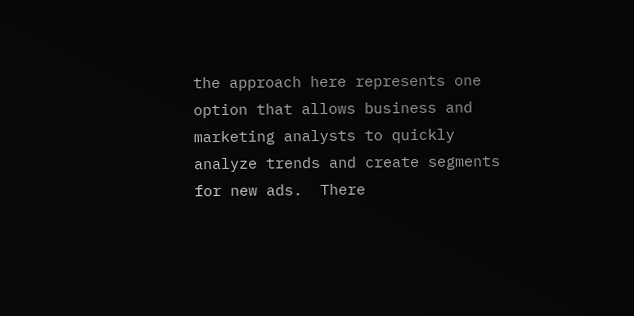the approach here represents one option that allows business and marketing analysts to quickly analyze trends and create segments for new ads.  There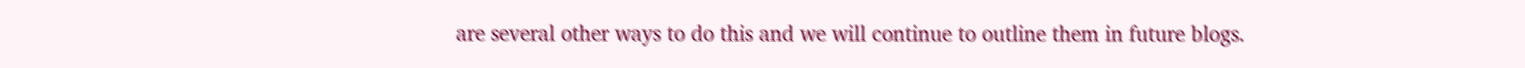are several other ways to do this and we will continue to outline them in future blogs.